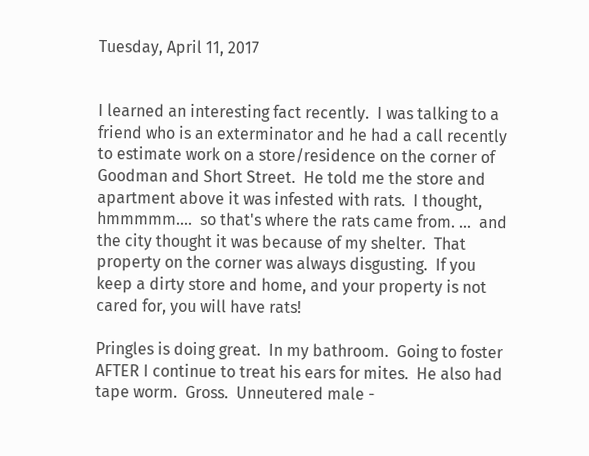Tuesday, April 11, 2017


I learned an interesting fact recently.  I was talking to a friend who is an exterminator and he had a call recently to estimate work on a store/residence on the corner of Goodman and Short Street.  He told me the store and apartment above it was infested with rats.  I thought, hmmmmm....  so that's where the rats came from. ...  and the city thought it was because of my shelter.  That property on the corner was always disgusting.  If you keep a dirty store and home, and your property is not cared for, you will have rats!

Pringles is doing great.  In my bathroom.  Going to foster AFTER I continue to treat his ears for mites.  He also had tape worm.  Gross.  Unneutered male -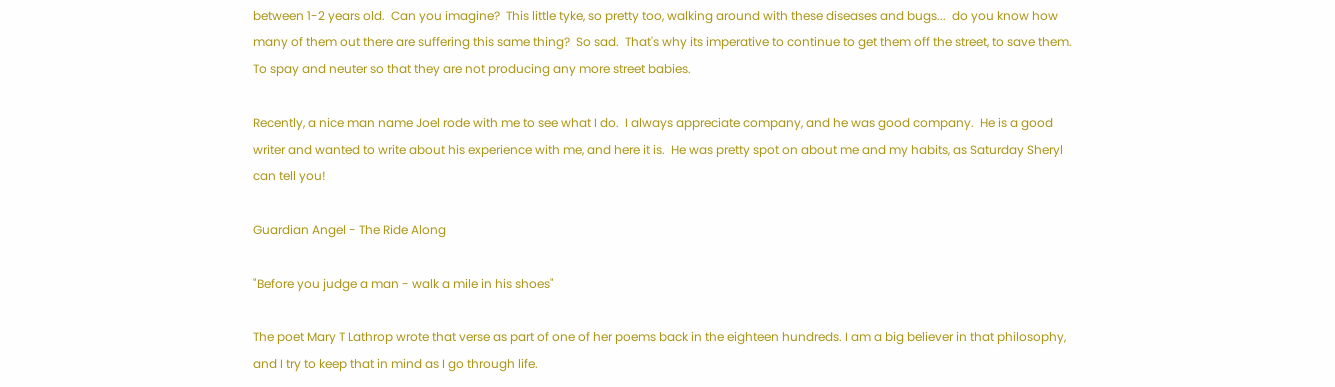between 1-2 years old.  Can you imagine?  This little tyke, so pretty too, walking around with these diseases and bugs...  do you know how many of them out there are suffering this same thing?  So sad.  That's why its imperative to continue to get them off the street, to save them.  To spay and neuter so that they are not producing any more street babies.

Recently, a nice man name Joel rode with me to see what I do.  I always appreciate company, and he was good company.  He is a good writer and wanted to write about his experience with me, and here it is.  He was pretty spot on about me and my habits, as Saturday Sheryl can tell you!

Guardian Angel - The Ride Along

"Before you judge a man - walk a mile in his shoes"

The poet Mary T Lathrop wrote that verse as part of one of her poems back in the eighteen hundreds. I am a big believer in that philosophy, and I try to keep that in mind as I go through life.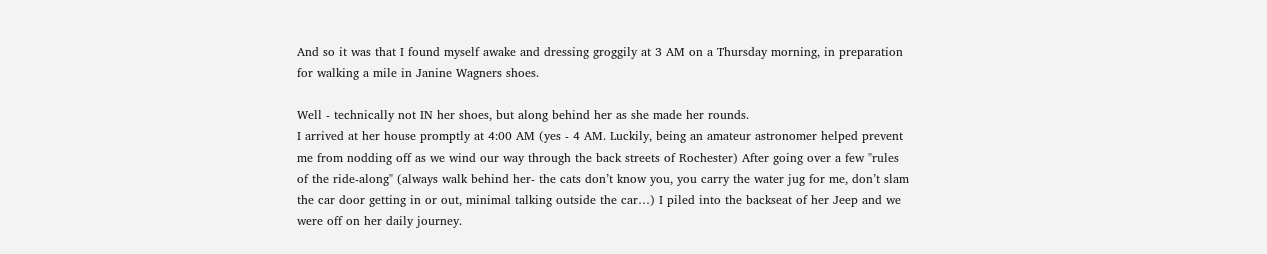And so it was that I found myself awake and dressing groggily at 3 AM on a Thursday morning, in preparation for walking a mile in Janine Wagners shoes.

Well - technically not IN her shoes, but along behind her as she made her rounds.
I arrived at her house promptly at 4:00 AM (yes - 4 AM. Luckily, being an amateur astronomer helped prevent me from nodding off as we wind our way through the back streets of Rochester) After going over a few "rules of the ride-along" (always walk behind her- the cats don’t know you, you carry the water jug for me, don’t slam the car door getting in or out, minimal talking outside the car…) I piled into the backseat of her Jeep and we were off on her daily journey.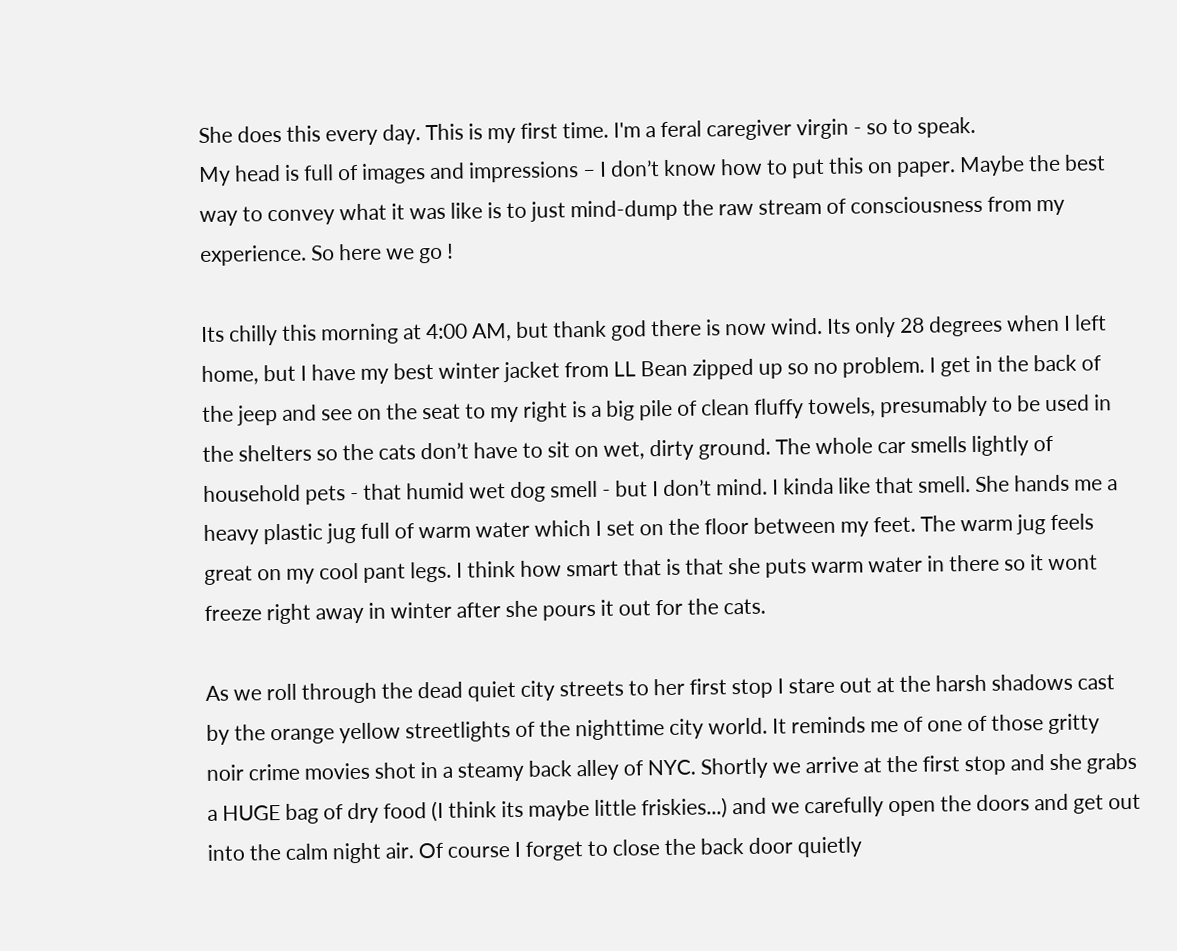She does this every day. This is my first time. I'm a feral caregiver virgin - so to speak.
My head is full of images and impressions – I don’t know how to put this on paper. Maybe the best way to convey what it was like is to just mind-dump the raw stream of consciousness from my experience. So here we go !

Its chilly this morning at 4:00 AM, but thank god there is now wind. Its only 28 degrees when I left home, but I have my best winter jacket from LL Bean zipped up so no problem. I get in the back of the jeep and see on the seat to my right is a big pile of clean fluffy towels, presumably to be used in the shelters so the cats don’t have to sit on wet, dirty ground. The whole car smells lightly of household pets - that humid wet dog smell - but I don’t mind. I kinda like that smell. She hands me a heavy plastic jug full of warm water which I set on the floor between my feet. The warm jug feels great on my cool pant legs. I think how smart that is that she puts warm water in there so it wont freeze right away in winter after she pours it out for the cats.

As we roll through the dead quiet city streets to her first stop I stare out at the harsh shadows cast by the orange yellow streetlights of the nighttime city world. It reminds me of one of those gritty noir crime movies shot in a steamy back alley of NYC. Shortly we arrive at the first stop and she grabs a HUGE bag of dry food (I think its maybe little friskies...) and we carefully open the doors and get out into the calm night air. Of course I forget to close the back door quietly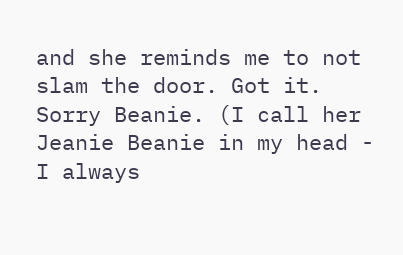and she reminds me to not slam the door. Got it. Sorry Beanie. (I call her Jeanie Beanie in my head - I always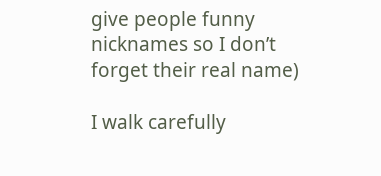give people funny nicknames so I don’t forget their real name)

I walk carefully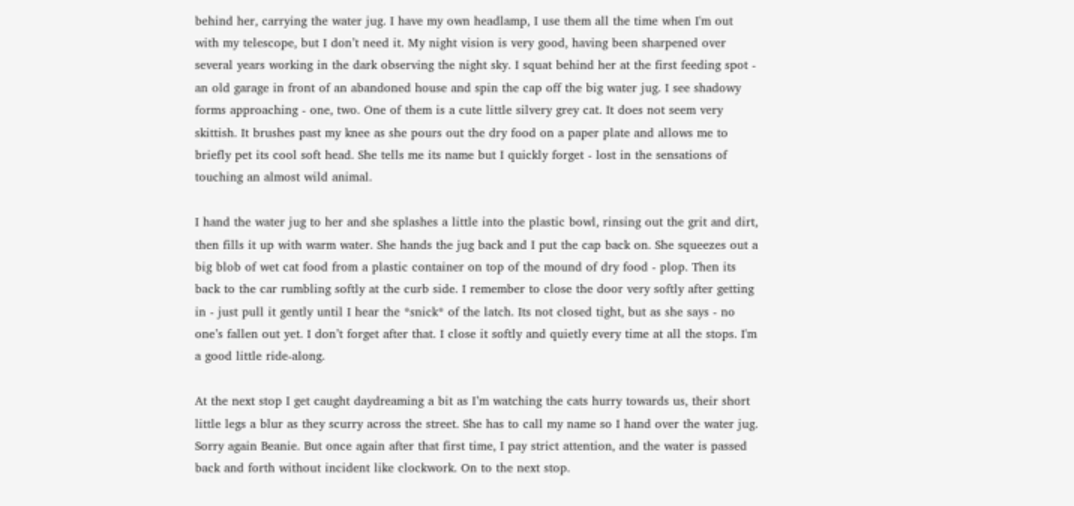behind her, carrying the water jug. I have my own headlamp, I use them all the time when I'm out with my telescope, but I don’t need it. My night vision is very good, having been sharpened over several years working in the dark observing the night sky. I squat behind her at the first feeding spot - an old garage in front of an abandoned house and spin the cap off the big water jug. I see shadowy forms approaching - one, two. One of them is a cute little silvery grey cat. It does not seem very skittish. It brushes past my knee as she pours out the dry food on a paper plate and allows me to briefly pet its cool soft head. She tells me its name but I quickly forget - lost in the sensations of touching an almost wild animal.

I hand the water jug to her and she splashes a little into the plastic bowl, rinsing out the grit and dirt, then fills it up with warm water. She hands the jug back and I put the cap back on. She squeezes out a big blob of wet cat food from a plastic container on top of the mound of dry food - plop. Then its back to the car rumbling softly at the curb side. I remember to close the door very softly after getting in - just pull it gently until I hear the *snick* of the latch. Its not closed tight, but as she says - no one’s fallen out yet. I don’t forget after that. I close it softly and quietly every time at all the stops. I'm a good little ride-along.

At the next stop I get caught daydreaming a bit as I’m watching the cats hurry towards us, their short little legs a blur as they scurry across the street. She has to call my name so I hand over the water jug. Sorry again Beanie. But once again after that first time, I pay strict attention, and the water is passed back and forth without incident like clockwork. On to the next stop.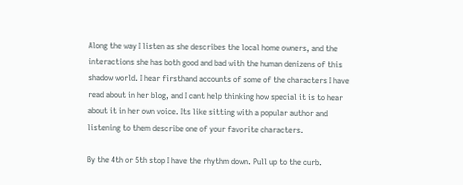Along the way I listen as she describes the local home owners, and the interactions she has both good and bad with the human denizens of this shadow world. I hear firsthand accounts of some of the characters I have read about in her blog, and I cant help thinking how special it is to hear about it in her own voice. Its like sitting with a popular author and listening to them describe one of your favorite characters.

By the 4th or 5th stop I have the rhythm down. Pull up to the curb.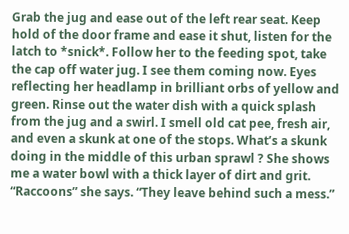Grab the jug and ease out of the left rear seat. Keep hold of the door frame and ease it shut, listen for the latch to *snick*. Follow her to the feeding spot, take the cap off water jug. I see them coming now. Eyes reflecting her headlamp in brilliant orbs of yellow and green. Rinse out the water dish with a quick splash from the jug and a swirl. I smell old cat pee, fresh air, and even a skunk at one of the stops. What’s a skunk doing in the middle of this urban sprawl ? She shows me a water bowl with a thick layer of dirt and grit. “Raccoons” she says. “They leave behind such a mess.”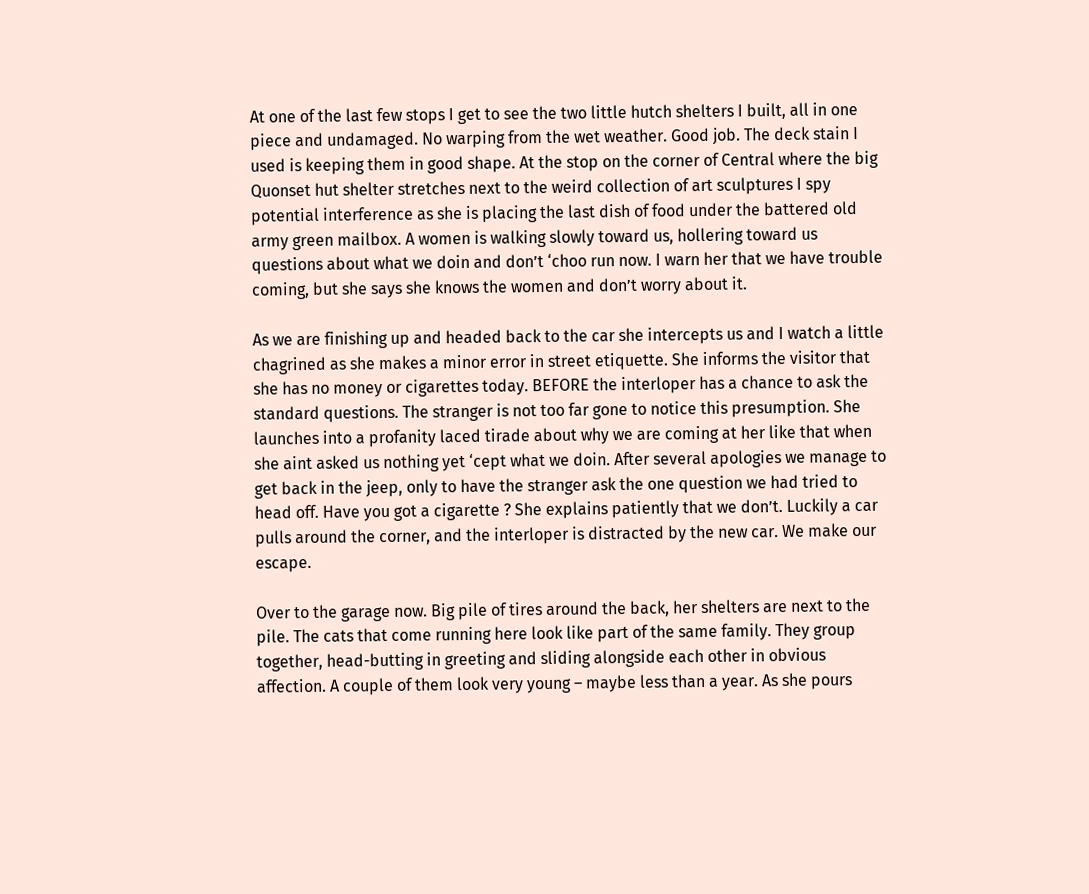At one of the last few stops I get to see the two little hutch shelters I built, all in one piece and undamaged. No warping from the wet weather. Good job. The deck stain I used is keeping them in good shape. At the stop on the corner of Central where the big Quonset hut shelter stretches next to the weird collection of art sculptures I spy potential interference as she is placing the last dish of food under the battered old army green mailbox. A women is walking slowly toward us, hollering toward us questions about what we doin and don’t ‘choo run now. I warn her that we have trouble coming, but she says she knows the women and don’t worry about it.

As we are finishing up and headed back to the car she intercepts us and I watch a little chagrined as she makes a minor error in street etiquette. She informs the visitor that she has no money or cigarettes today. BEFORE the interloper has a chance to ask the standard questions. The stranger is not too far gone to notice this presumption. She launches into a profanity laced tirade about why we are coming at her like that when she aint asked us nothing yet ‘cept what we doin. After several apologies we manage to get back in the jeep, only to have the stranger ask the one question we had tried to head off. Have you got a cigarette ? She explains patiently that we don’t. Luckily a car pulls around the corner, and the interloper is distracted by the new car. We make our escape.

Over to the garage now. Big pile of tires around the back, her shelters are next to the pile. The cats that come running here look like part of the same family. They group together, head-butting in greeting and sliding alongside each other in obvious affection. A couple of them look very young – maybe less than a year. As she pours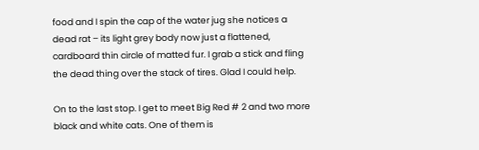food and I spin the cap of the water jug she notices a dead rat – its light grey body now just a flattened, cardboard thin circle of matted fur. I grab a stick and fling the dead thing over the stack of tires. Glad I could help.

On to the last stop. I get to meet Big Red # 2 and two more black and white cats. One of them is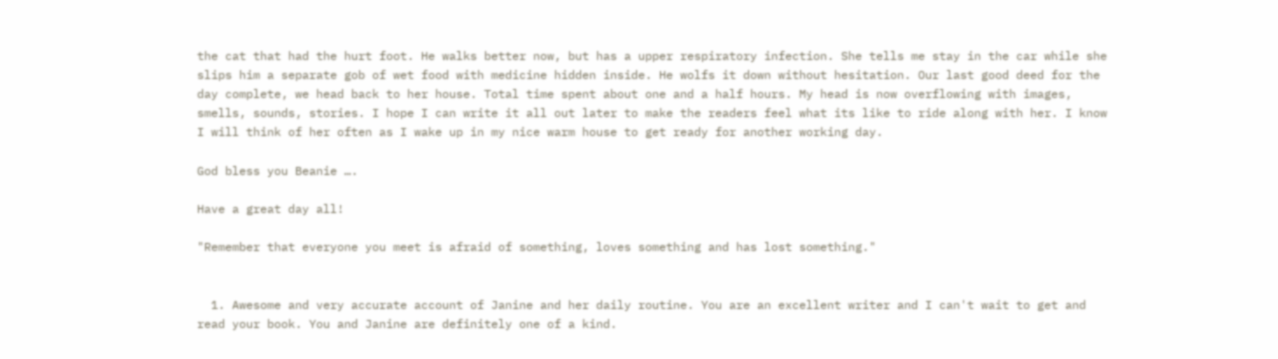the cat that had the hurt foot. He walks better now, but has a upper respiratory infection. She tells me stay in the car while she slips him a separate gob of wet food with medicine hidden inside. He wolfs it down without hesitation. Our last good deed for the day complete, we head back to her house. Total time spent about one and a half hours. My head is now overflowing with images, smells, sounds, stories. I hope I can write it all out later to make the readers feel what its like to ride along with her. I know I will think of her often as I wake up in my nice warm house to get ready for another working day.

God bless you Beanie ….

Have a great day all!

"Remember that everyone you meet is afraid of something, loves something and has lost something."


  1. Awesome and very accurate account of Janine and her daily routine. You are an excellent writer and I can't wait to get and read your book. You and Janine are definitely one of a kind.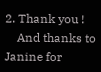2. Thank you !
    And thanks to Janine for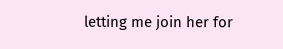letting me join her for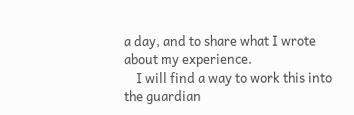a day, and to share what I wrote about my experience.
    I will find a way to work this into the guardian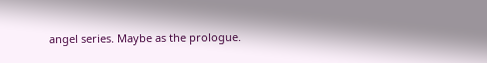angel series. Maybe as the prologue.